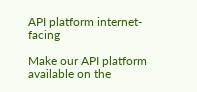API platform internet-facing

Make our API platform available on the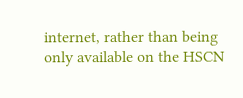internet, rather than being only available on the HSCN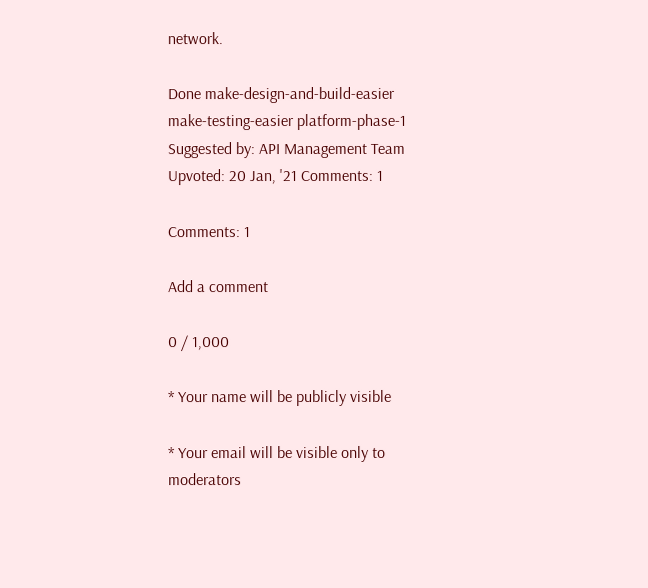network.

Done make-design-and-build-easier make-testing-easier platform-phase-1 Suggested by: API Management Team Upvoted: 20 Jan, '21 Comments: 1

Comments: 1

Add a comment

0 / 1,000

* Your name will be publicly visible

* Your email will be visible only to moderators